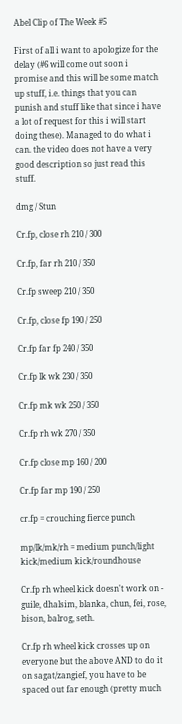Abel Clip of The Week #5

First of all i want to apologize for the delay (#6 will come out soon i promise and this will be some match up stuff, i.e. things that you can punish and stuff like that since i have a lot of request for this i will start doing these). Managed to do what i can. the video does not have a very good description so just read this stuff.

dmg / Stun

Cr.fp, close rh 210 / 300

Cr.fp, far rh 210 / 350

Cr.fp sweep 210 / 350

Cr.fp, close fp 190 / 250

Cr.fp far fp 240 / 350

Cr.fp lk wk 230 / 350

Cr.fp mk wk 250 / 350

Cr.fp rh wk 270 / 350

Cr.fp close mp 160 / 200

Cr.fp far mp 190 / 250

cr.fp = crouching fierce punch

mp/lk/mk/rh = medium punch/light kick/medium kick/roundhouse

Cr.fp rh wheel kick doesn't work on - guile, dhalsim, blanka, chun, fei, rose, bison, balrog, seth.

Cr.fp rh wheel kick crosses up on everyone but the above AND to do it on sagat/zangief, you have to be spaced out far enough (pretty much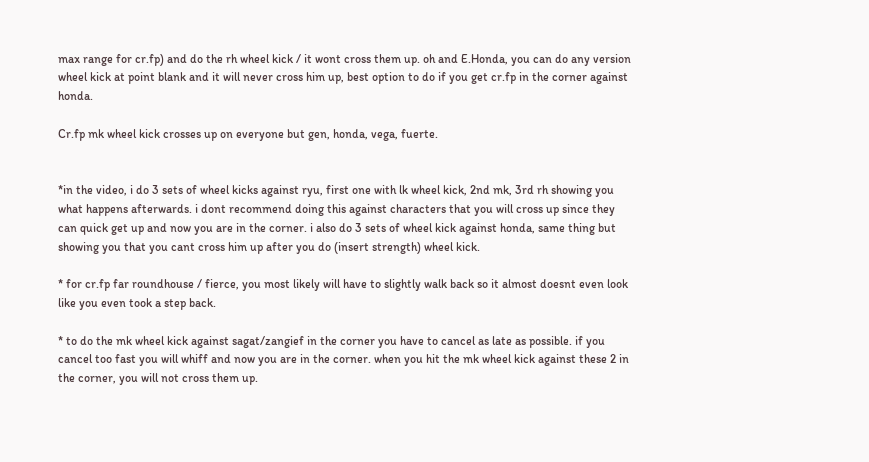max range for cr.fp) and do the rh wheel kick / it wont cross them up. oh and E.Honda, you can do any version wheel kick at point blank and it will never cross him up, best option to do if you get cr.fp in the corner against honda.

Cr.fp mk wheel kick crosses up on everyone but gen, honda, vega, fuerte.


*in the video, i do 3 sets of wheel kicks against ryu, first one with lk wheel kick, 2nd mk, 3rd rh showing you what happens afterwards. i dont recommend doing this against characters that you will cross up since they can quick get up and now you are in the corner. i also do 3 sets of wheel kick against honda, same thing but showing you that you cant cross him up after you do (insert strength) wheel kick.

* for cr.fp far roundhouse / fierce, you most likely will have to slightly walk back so it almost doesnt even look like you even took a step back.

* to do the mk wheel kick against sagat/zangief in the corner you have to cancel as late as possible. if you cancel too fast you will whiff and now you are in the corner. when you hit the mk wheel kick against these 2 in the corner, you will not cross them up.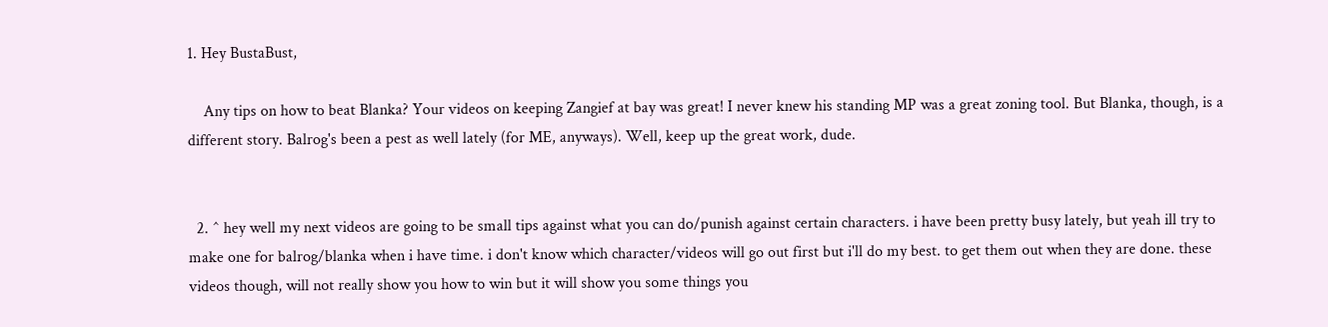1. Hey BustaBust,

    Any tips on how to beat Blanka? Your videos on keeping Zangief at bay was great! I never knew his standing MP was a great zoning tool. But Blanka, though, is a different story. Balrog's been a pest as well lately (for ME, anyways). Well, keep up the great work, dude.


  2. ^ hey well my next videos are going to be small tips against what you can do/punish against certain characters. i have been pretty busy lately, but yeah ill try to make one for balrog/blanka when i have time. i don't know which character/videos will go out first but i'll do my best. to get them out when they are done. these videos though, will not really show you how to win but it will show you some things you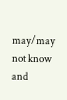may/may not know and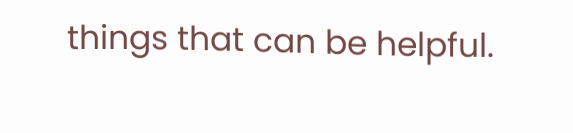things that can be helpful.